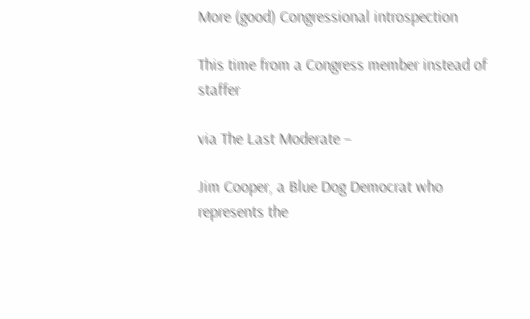More (good) Congressional introspection

This time from a Congress member instead of staffer

via The Last Moderate –

Jim Cooper, a Blue Dog Democrat who represents the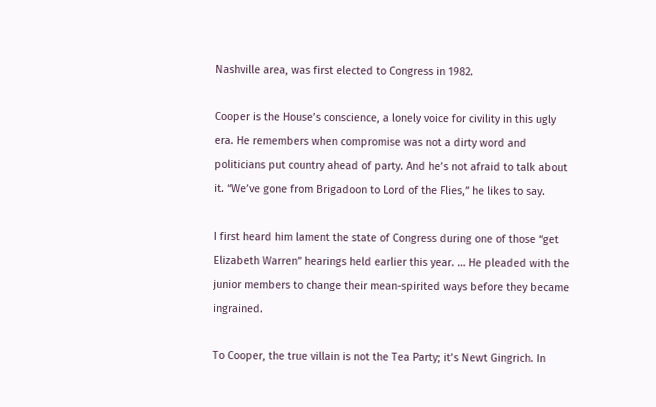Nashville area, was first elected to Congress in 1982.

Cooper is the House’s conscience, a lonely voice for civility in this ugly era. He remembers when compromise was not a dirty word and politicians put country ahead of party. And he’s not afraid to talk about it. “We’ve gone from Brigadoon to Lord of the Flies,” he likes to say.

I first heard him lament the state of Congress during one of those “get Elizabeth Warren” hearings held earlier this year. … He pleaded with the junior members to change their mean-spirited ways before they became ingrained.

To Cooper, the true villain is not the Tea Party; it’s Newt Gingrich. In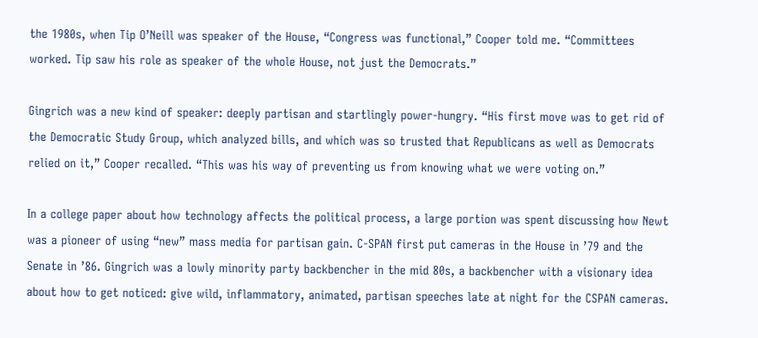the 1980s, when Tip O’Neill was speaker of the House, “Congress was functional,” Cooper told me. “Committees worked. Tip saw his role as speaker of the whole House, not just the Democrats.”

Gingrich was a new kind of speaker: deeply partisan and startlingly power-hungry. “His first move was to get rid of the Democratic Study Group, which analyzed bills, and which was so trusted that Republicans as well as Democrats relied on it,” Cooper recalled. “This was his way of preventing us from knowing what we were voting on.”

In a college paper about how technology affects the political process, a large portion was spent discussing how Newt was a pioneer of using “new” mass media for partisan gain. C-SPAN first put cameras in the House in ’79 and the Senate in ’86. Gingrich was a lowly minority party backbencher in the mid 80s, a backbencher with a visionary idea about how to get noticed: give wild, inflammatory, animated, partisan speeches late at night for the CSPAN cameras.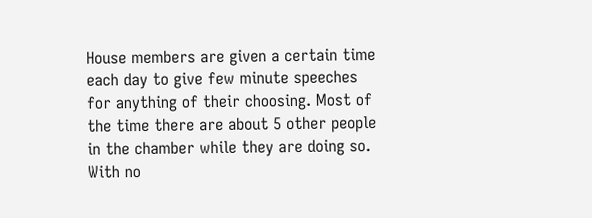House members are given a certain time each day to give few minute speeches for anything of their choosing. Most of the time there are about 5 other people in the chamber while they are doing so. With no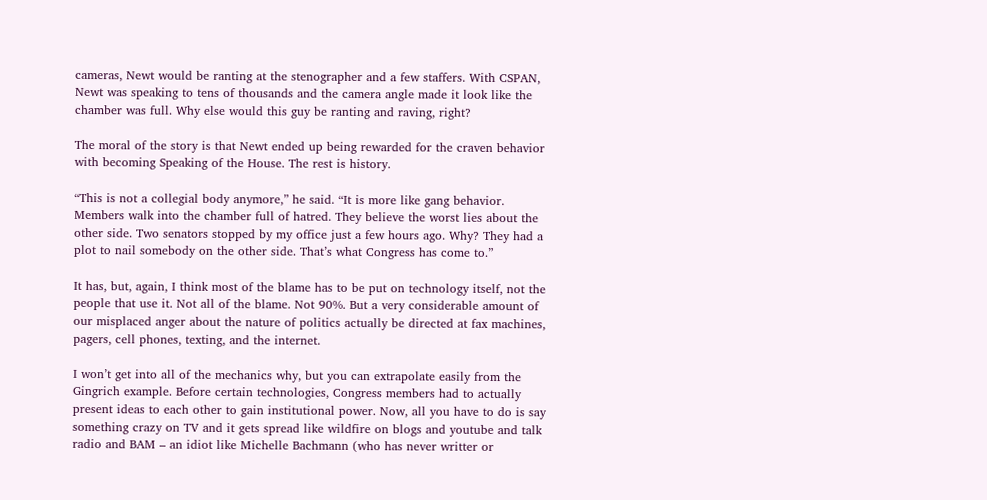cameras, Newt would be ranting at the stenographer and a few staffers. With CSPAN, Newt was speaking to tens of thousands and the camera angle made it look like the chamber was full. Why else would this guy be ranting and raving, right?

The moral of the story is that Newt ended up being rewarded for the craven behavior with becoming Speaking of the House. The rest is history.

“This is not a collegial body anymore,” he said. “It is more like gang behavior. Members walk into the chamber full of hatred. They believe the worst lies about the other side. Two senators stopped by my office just a few hours ago. Why? They had a plot to nail somebody on the other side. That’s what Congress has come to.”

It has, but, again, I think most of the blame has to be put on technology itself, not the people that use it. Not all of the blame. Not 90%. But a very considerable amount of our misplaced anger about the nature of politics actually be directed at fax machines, pagers, cell phones, texting, and the internet.

I won’t get into all of the mechanics why, but you can extrapolate easily from the Gingrich example. Before certain technologies, Congress members had to actually present ideas to each other to gain institutional power. Now, all you have to do is say something crazy on TV and it gets spread like wildfire on blogs and youtube and talk radio and BAM – an idiot like Michelle Bachmann (who has never writter or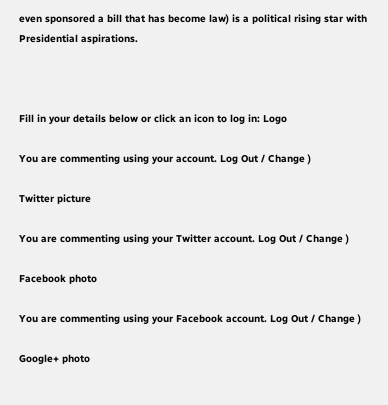even sponsored a bill that has become law) is a political rising star with Presidential aspirations.



Fill in your details below or click an icon to log in: Logo

You are commenting using your account. Log Out / Change )

Twitter picture

You are commenting using your Twitter account. Log Out / Change )

Facebook photo

You are commenting using your Facebook account. Log Out / Change )

Google+ photo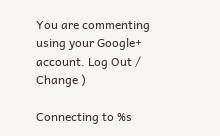You are commenting using your Google+ account. Log Out / Change )

Connecting to %s